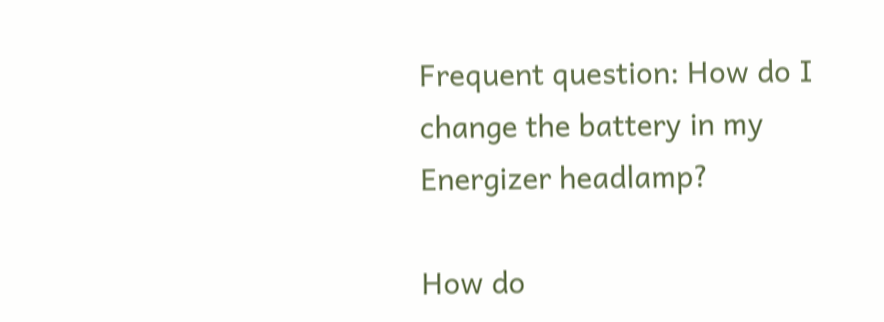Frequent question: How do I change the battery in my Energizer headlamp?

How do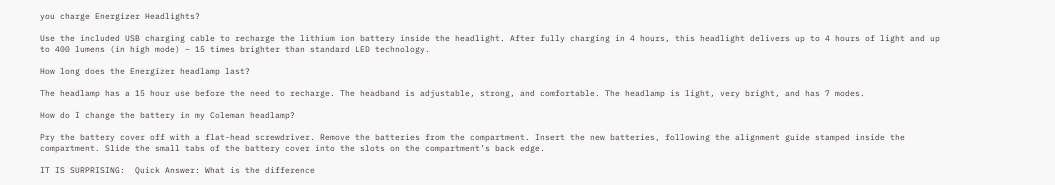you charge Energizer Headlights?

Use the included USB charging cable to recharge the lithium ion battery inside the headlight. After fully charging in 4 hours, this headlight delivers up to 4 hours of light and up to 400 lumens (in high mode) – 15 times brighter than standard LED technology.

How long does the Energizer headlamp last?

The headlamp has a 15 hour use before the need to recharge. The headband is adjustable, strong, and comfortable. The headlamp is light, very bright, and has 7 modes.

How do I change the battery in my Coleman headlamp?

Pry the battery cover off with a flat-head screwdriver. Remove the batteries from the compartment. Insert the new batteries, following the alignment guide stamped inside the compartment. Slide the small tabs of the battery cover into the slots on the compartment’s back edge.

IT IS SURPRISING:  Quick Answer: What is the difference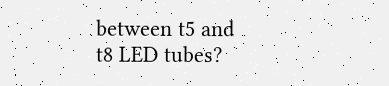between t5 and t8 LED tubes?